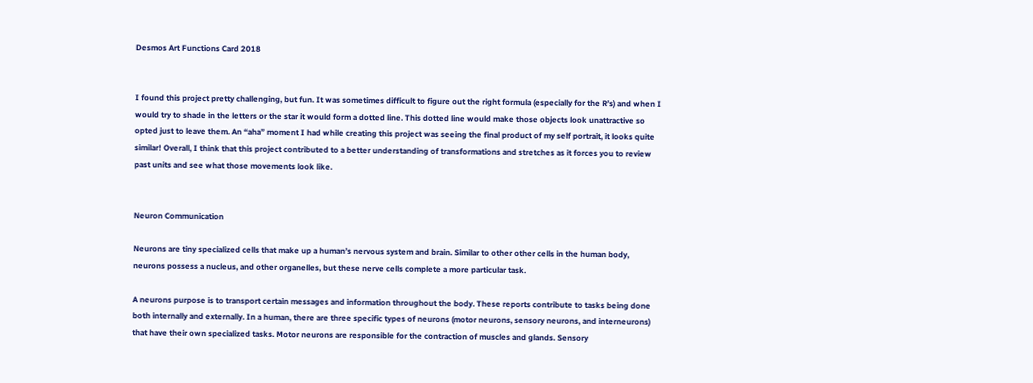Desmos Art Functions Card 2018


I found this project pretty challenging, but fun. It was sometimes difficult to figure out the right formula (especially for the R’s) and when I would try to shade in the letters or the star it would form a dotted line. This dotted line would make those objects look unattractive so opted just to leave them. An “aha” moment I had while creating this project was seeing the final product of my self portrait, it looks quite similar! Overall, I think that this project contributed to a better understanding of transformations and stretches as it forces you to review past units and see what those movements look like.


Neuron Communication

Neurons are tiny specialized cells that make up a human’s nervous system and brain. Similar to other other cells in the human body, neurons possess a nucleus, and other organelles, but these nerve cells complete a more particular task.

A neurons purpose is to transport certain messages and information throughout the body. These reports contribute to tasks being done both internally and externally. In a human, there are three specific types of neurons (motor neurons, sensory neurons, and interneurons) that have their own specialized tasks. Motor neurons are responsible for the contraction of muscles and glands. Sensory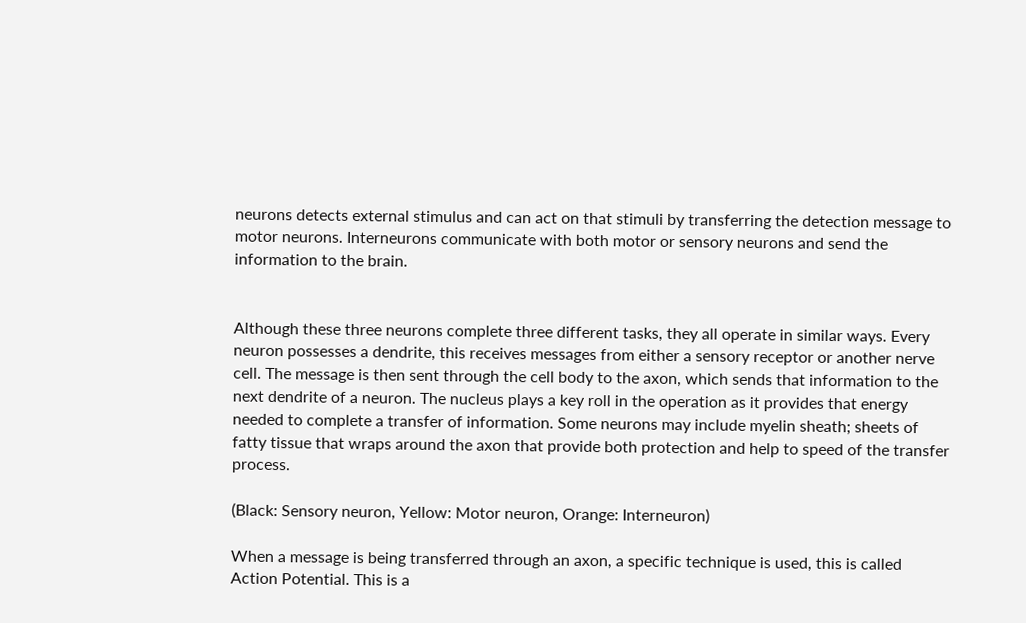neurons detects external stimulus and can act on that stimuli by transferring the detection message to motor neurons. Interneurons communicate with both motor or sensory neurons and send the information to the brain.


Although these three neurons complete three different tasks, they all operate in similar ways. Every neuron possesses a dendrite, this receives messages from either a sensory receptor or another nerve cell. The message is then sent through the cell body to the axon, which sends that information to the next dendrite of a neuron. The nucleus plays a key roll in the operation as it provides that energy needed to complete a transfer of information. Some neurons may include myelin sheath; sheets of fatty tissue that wraps around the axon that provide both protection and help to speed of the transfer process.

(Black: Sensory neuron, Yellow: Motor neuron, Orange: Interneuron)

When a message is being transferred through an axon, a specific technique is used, this is called Action Potential. This is a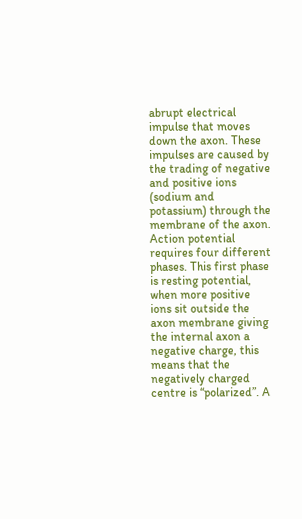abrupt electrical impulse that moves down the axon. These impulses are caused by the trading of negative and positive ions (sodium and potassium) through the membrane of the axon. Action potential requires four different phases. This first phase is resting potential, when more positive ions sit outside the axon membrane giving the internal axon a negative charge, this means that the negatively charged centre is “polarized”. A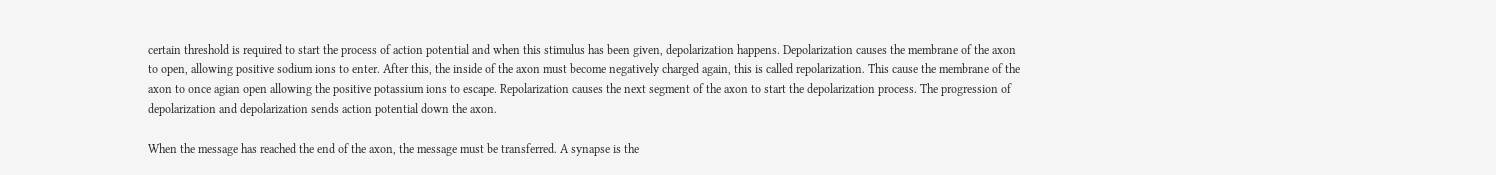certain threshold is required to start the process of action potential and when this stimulus has been given, depolarization happens. Depolarization causes the membrane of the axon to open, allowing positive sodium ions to enter. After this, the inside of the axon must become negatively charged again, this is called repolarization. This cause the membrane of the axon to once agian open allowing the positive potassium ions to escape. Repolarization causes the next segment of the axon to start the depolarization process. The progression of depolarization and depolarization sends action potential down the axon.

When the message has reached the end of the axon, the message must be transferred. A synapse is the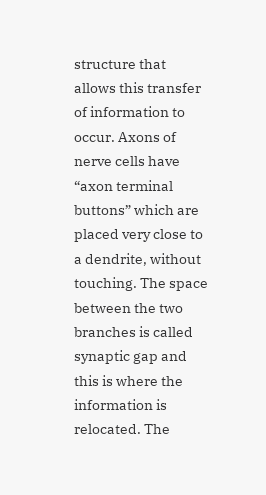structure that allows this transfer of information to occur. Axons of nerve cells have “axon terminal buttons” which are placed very close to a dendrite, without touching. The space between the two branches is called synaptic gap and this is where the information is relocated. The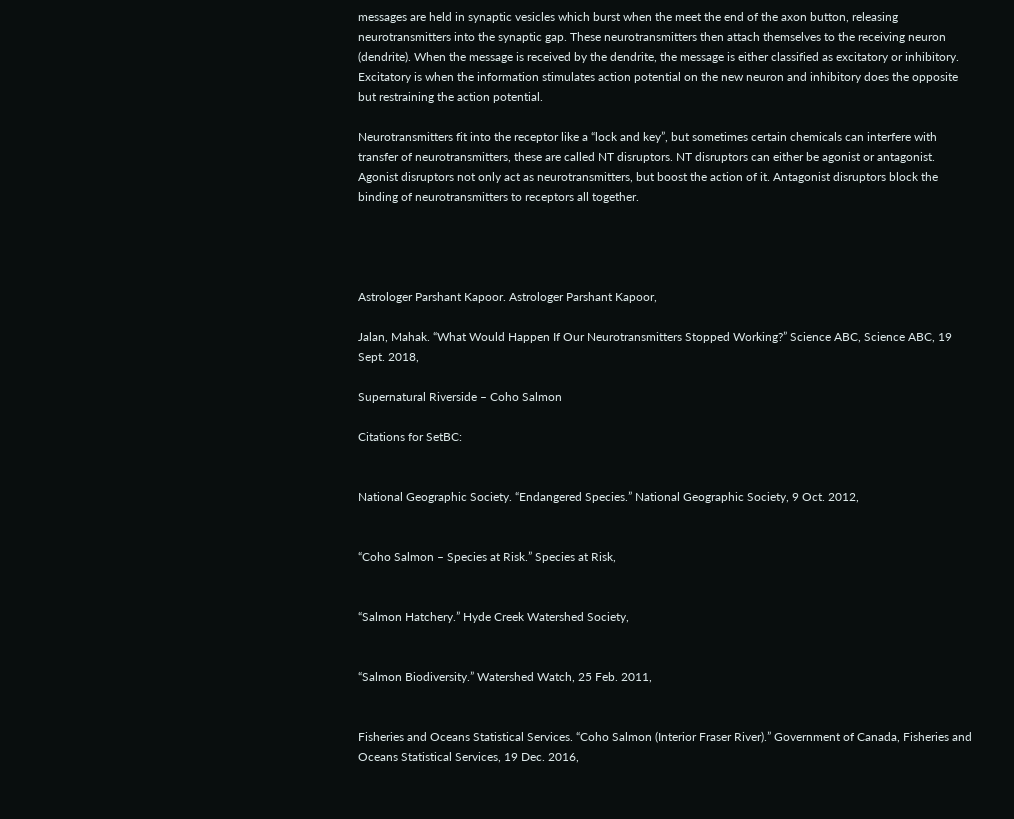messages are held in synaptic vesicles which burst when the meet the end of the axon button, releasing neurotransmitters into the synaptic gap. These neurotransmitters then attach themselves to the receiving neuron (dendrite). When the message is received by the dendrite, the message is either classified as excitatory or inhibitory. Excitatory is when the information stimulates action potential on the new neuron and inhibitory does the opposite but restraining the action potential.

Neurotransmitters fit into the receptor like a “lock and key”, but sometimes certain chemicals can interfere with transfer of neurotransmitters, these are called NT disruptors. NT disruptors can either be agonist or antagonist. Agonist disruptors not only act as neurotransmitters, but boost the action of it. Antagonist disruptors block the binding of neurotransmitters to receptors all together.




Astrologer Parshant Kapoor. Astrologer Parshant Kapoor,

Jalan, Mahak. “What Would Happen If Our Neurotransmitters Stopped Working?” Science ABC, Science ABC, 19 Sept. 2018,

Supernatural Riverside – Coho Salmon

Citations for SetBC:


National Geographic Society. “Endangered Species.” National Geographic Society, 9 Oct. 2012,


“Coho Salmon – Species at Risk.” Species at Risk,


“Salmon Hatchery.” Hyde Creek Watershed Society,


“Salmon Biodiversity.” Watershed Watch, 25 Feb. 2011,


Fisheries and Oceans Statistical Services. “Coho Salmon (Interior Fraser River).” Government of Canada, Fisheries and Oceans Statistical Services, 19 Dec. 2016,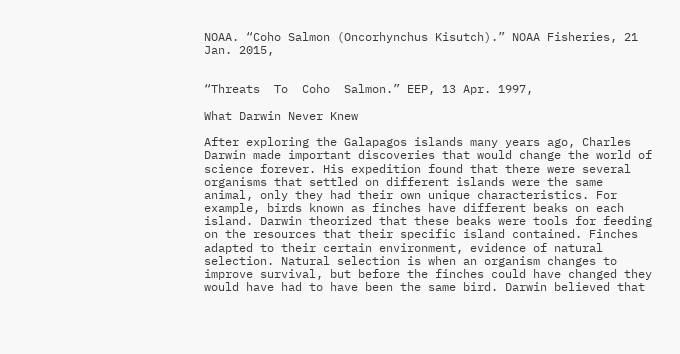NOAA. “Coho Salmon (Oncorhynchus Kisutch).” NOAA Fisheries, 21 Jan. 2015,


“Threats  To  Coho  Salmon.” EEP, 13 Apr. 1997,

What Darwin Never Knew

After exploring the Galapagos islands many years ago, Charles Darwin made important discoveries that would change the world of science forever. His expedition found that there were several organisms that settled on different islands were the same animal, only they had their own unique characteristics. For example, birds known as finches have different beaks on each island. Darwin theorized that these beaks were tools for feeding on the resources that their specific island contained. Finches adapted to their certain environment, evidence of natural selection. Natural selection is when an organism changes to improve survival, but before the finches could have changed they would have had to have been the same bird. Darwin believed that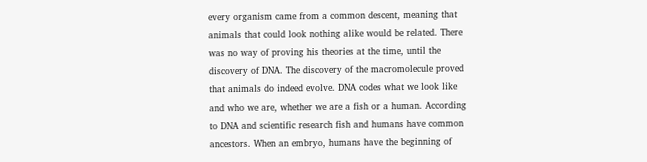every organism came from a common descent, meaning that animals that could look nothing alike would be related. There was no way of proving his theories at the time, until the discovery of DNA. The discovery of the macromolecule proved that animals do indeed evolve. DNA codes what we look like and who we are, whether we are a fish or a human. According to DNA and scientific research fish and humans have common ancestors. When an embryo, humans have the beginning of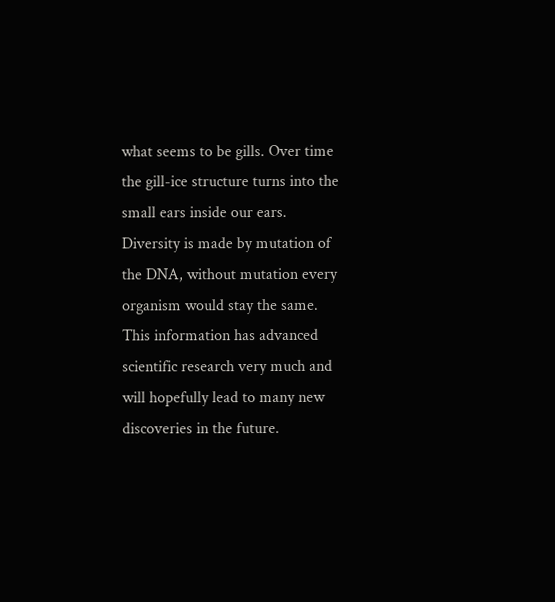what seems to be gills. Over time the gill-ice structure turns into the small ears inside our ears. Diversity is made by mutation of the DNA, without mutation every organism would stay the same. This information has advanced scientific research very much and will hopefully lead to many new discoveries in the future.